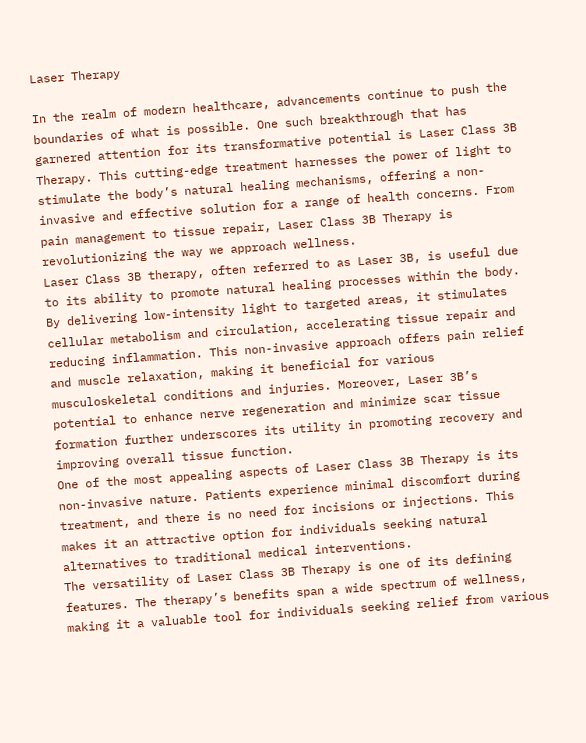Laser Therapy

In the realm of modern healthcare, advancements continue to push the boundaries of what is possible. One such breakthrough that has garnered attention for its transformative potential is Laser Class 3B Therapy. This cutting-edge treatment harnesses the power of light to stimulate the body’s natural healing mechanisms, offering a non-invasive and effective solution for a range of health concerns. From pain management to tissue repair, Laser Class 3B Therapy is revolutionizing the way we approach wellness.
Laser Class 3B therapy, often referred to as Laser 3B, is useful due to its ability to promote natural healing processes within the body. By delivering low-intensity light to targeted areas, it stimulates cellular metabolism and circulation, accelerating tissue repair and reducing inflammation. This non-invasive approach offers pain relief and muscle relaxation, making it beneficial for various musculoskeletal conditions and injuries. Moreover, Laser 3B’s potential to enhance nerve regeneration and minimize scar tissue formation further underscores its utility in promoting recovery and improving overall tissue function.
One of the most appealing aspects of Laser Class 3B Therapy is its non-invasive nature. Patients experience minimal discomfort during treatment, and there is no need for incisions or injections. This makes it an attractive option for individuals seeking natural alternatives to traditional medical interventions.
The versatility of Laser Class 3B Therapy is one of its defining features. The therapy’s benefits span a wide spectrum of wellness, making it a valuable tool for individuals seeking relief from various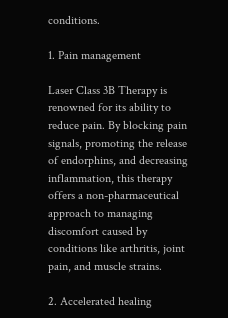conditions.

1. Pain management

Laser Class 3B Therapy is renowned for its ability to reduce pain. By blocking pain signals, promoting the release of endorphins, and decreasing inflammation, this therapy offers a non-pharmaceutical approach to managing discomfort caused by conditions like arthritis, joint pain, and muscle strains.

2. Accelerated healing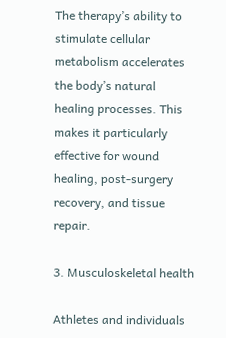The therapy’s ability to stimulate cellular metabolism accelerates the body’s natural healing processes. This makes it particularly effective for wound healing, post-surgery recovery, and tissue repair.

3. Musculoskeletal health

Athletes and individuals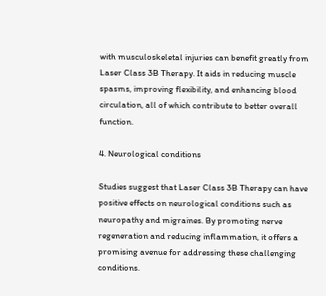with musculoskeletal injuries can benefit greatly from Laser Class 3B Therapy. It aids in reducing muscle spasms, improving flexibility, and enhancing blood circulation, all of which contribute to better overall function.

4. Neurological conditions

Studies suggest that Laser Class 3B Therapy can have positive effects on neurological conditions such as neuropathy and migraines. By promoting nerve regeneration and reducing inflammation, it offers a promising avenue for addressing these challenging conditions.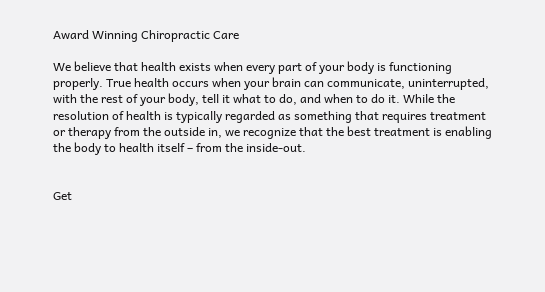Award Winning Chiropractic Care

We believe that health exists when every part of your body is functioning properly. True health occurs when your brain can communicate, uninterrupted, with the rest of your body, tell it what to do, and when to do it. While the resolution of health is typically regarded as something that requires treatment or therapy from the outside in, we recognize that the best treatment is enabling the body to health itself – from the inside-out.


Get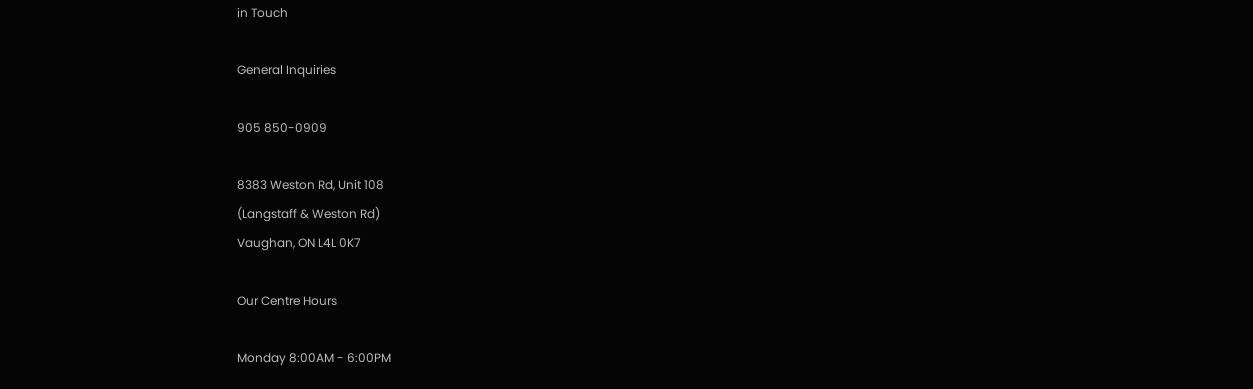in Touch

General Inquiries

905 850-0909

8383 Weston Rd, Unit 108
(Langstaff & Weston Rd)
Vaughan, ON L4L 0K7

Our Centre Hours

Monday 8:00AM - 6:00PM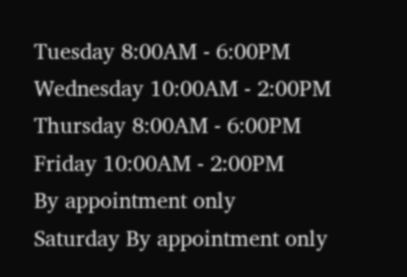Tuesday 8:00AM - 6:00PM
Wednesday 10:00AM - 2:00PM
Thursday 8:00AM - 6:00PM
Friday 10:00AM - 2:00PM
By appointment only
Saturday By appointment only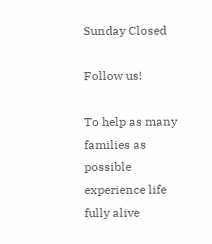Sunday Closed

Follow us!

To help as many families as possible experience life fully alive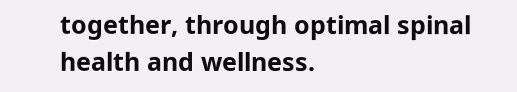together, through optimal spinal health and wellness.